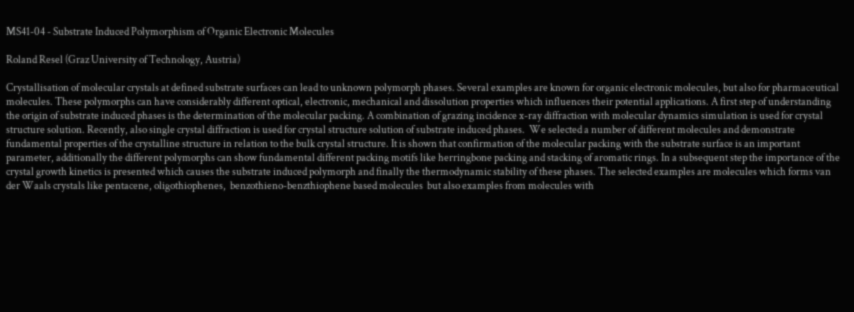MS41-04 - Substrate Induced Polymorphism of Organic Electronic Molecules

Roland Resel (Graz University of Technology, Austria)

Crystallisation of molecular crystals at defined substrate surfaces can lead to unknown polymorph phases. Several examples are known for organic electronic molecules, but also for pharmaceutical molecules. These polymorphs can have considerably different optical, electronic, mechanical and dissolution properties which influences their potential applications. A first step of understanding the origin of substrate induced phases is the determination of the molecular packing. A combination of grazing incidence x-ray diffraction with molecular dynamics simulation is used for crystal structure solution. Recently, also single crystal diffraction is used for crystal structure solution of substrate induced phases.  We selected a number of different molecules and demonstrate fundamental properties of the crystalline structure in relation to the bulk crystal structure. It is shown that confirmation of the molecular packing with the substrate surface is an important parameter, additionally the different polymorphs can show fundamental different packing motifs like herringbone packing and stacking of aromatic rings. In a subsequent step the importance of the crystal growth kinetics is presented which causes the substrate induced polymorph and finally the thermodynamic stability of these phases. The selected examples are molecules which forms van der Waals crystals like pentacene, oligothiophenes,  benzothieno-benzthiophene based molecules  but also examples from molecules with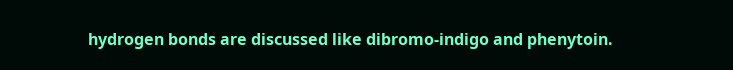hydrogen bonds are discussed like dibromo-indigo and phenytoin.